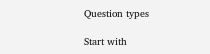Question types

Start with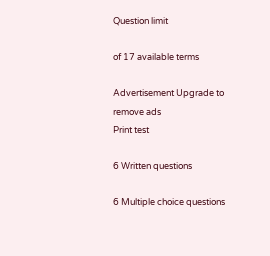Question limit

of 17 available terms

Advertisement Upgrade to remove ads
Print test

6 Written questions

6 Multiple choice questions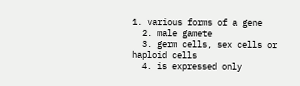1. various forms of a gene
  2. male gamete
  3. germ cells, sex cells or haploid cells
  4. is expressed only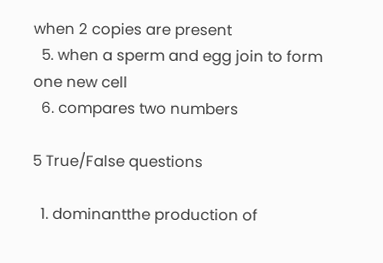when 2 copies are present
  5. when a sperm and egg join to form one new cell
  6. compares two numbers

5 True/False questions

  1. dominantthe production of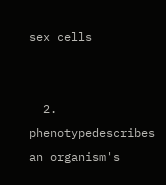sex cells


  2. phenotypedescribes an organism's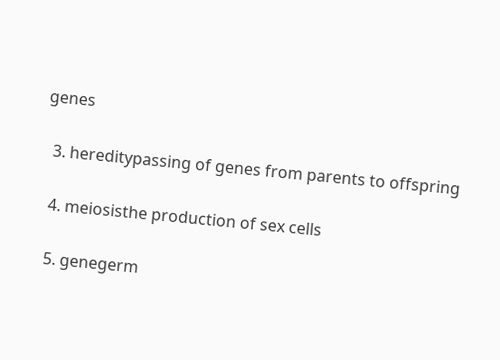genes


  3. hereditypassing of genes from parents to offspring


  4. meiosisthe production of sex cells


  5. genegerm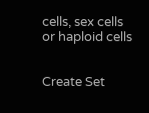cells, sex cells or haploid cells


Create Set